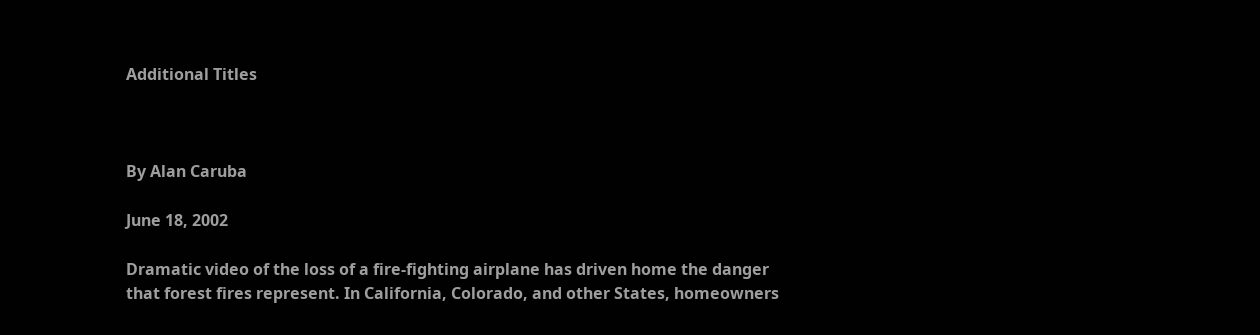Additional Titles



By Alan Caruba

June 18, 2002

Dramatic video of the loss of a fire-fighting airplane has driven home the danger that forest fires represent. In California, Colorado, and other States, homeowners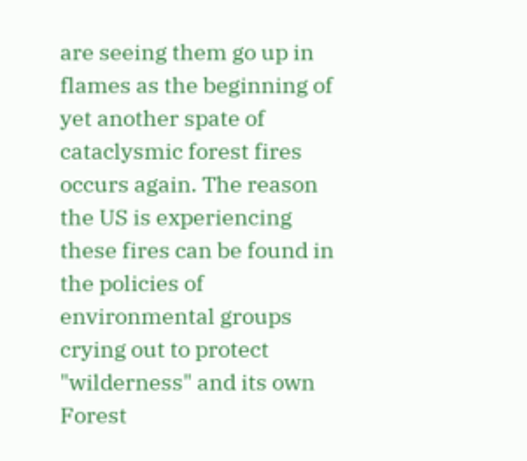are seeing them go up in flames as the beginning of yet another spate of cataclysmic forest fires occurs again. The reason the US is experiencing these fires can be found in the policies of environmental groups crying out to protect "wilderness" and its own Forest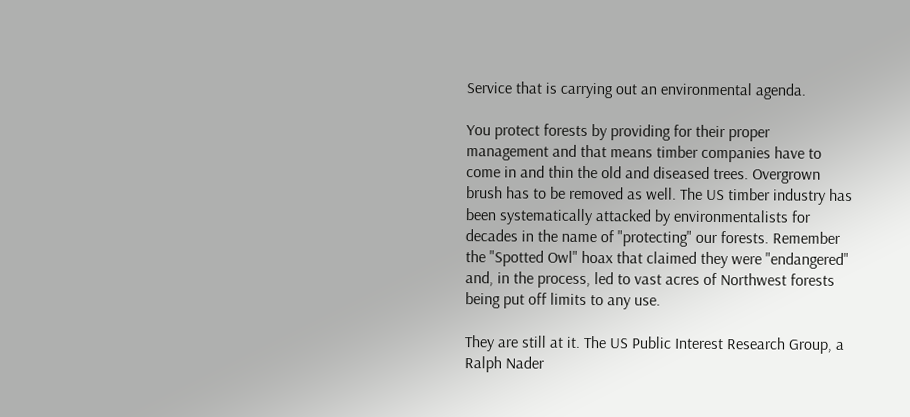Service that is carrying out an environmental agenda.

You protect forests by providing for their proper management and that means timber companies have to come in and thin the old and diseased trees. Overgrown brush has to be removed as well. The US timber industry has been systematically attacked by environmentalists for decades in the name of "protecting" our forests. Remember the "Spotted Owl" hoax that claimed they were "endangered" and, in the process, led to vast acres of Northwest forests being put off limits to any use.

They are still at it. The US Public Interest Research Group, a Ralph Nader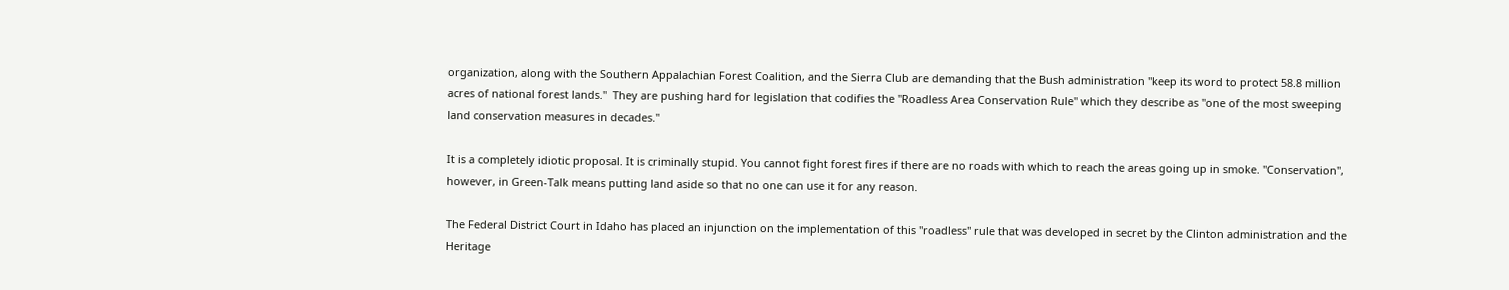organization, along with the Southern Appalachian Forest Coalition, and the Sierra Club are demanding that the Bush administration "keep its word to protect 58.8 million acres of national forest lands."  They are pushing hard for legislation that codifies the "Roadless Area Conservation Rule" which they describe as "one of the most sweeping land conservation measures in decades."

It is a completely idiotic proposal. It is criminally stupid. You cannot fight forest fires if there are no roads with which to reach the areas going up in smoke. "Conservation", however, in Green-Talk means putting land aside so that no one can use it for any reason.

The Federal District Court in Idaho has placed an injunction on the implementation of this "roadless" rule that was developed in secret by the Clinton administration and the Heritage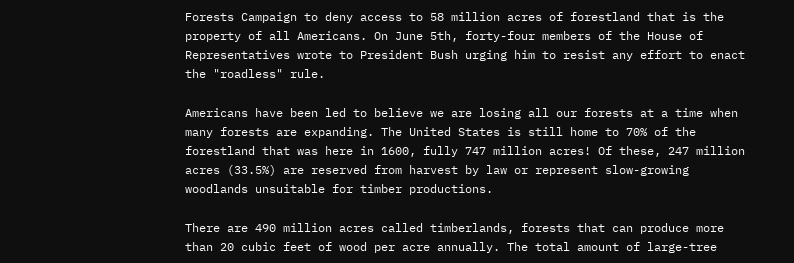Forests Campaign to deny access to 58 million acres of forestland that is the property of all Americans. On June 5th, forty-four members of the House of Representatives wrote to President Bush urging him to resist any effort to enact the "roadless" rule.

Americans have been led to believe we are losing all our forests at a time when many forests are expanding. The United States is still home to 70% of the forestland that was here in 1600, fully 747 million acres! Of these, 247 million acres (33.5%) are reserved from harvest by law or represent slow-growing woodlands unsuitable for timber productions.

There are 490 million acres called timberlands, forests that can produce more than 20 cubic feet of wood per acre annually. The total amount of large-tree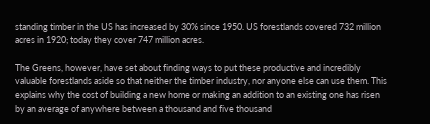standing timber in the US has increased by 30% since 1950. US forestlands covered 732 million acres in 1920; today they cover 747 million acres.

The Greens, however, have set about finding ways to put these productive and incredibly valuable forestlands aside so that neither the timber industry, nor anyone else can use them. This explains why the cost of building a new home or making an addition to an existing one has risen by an average of anywhere between a thousand and five thousand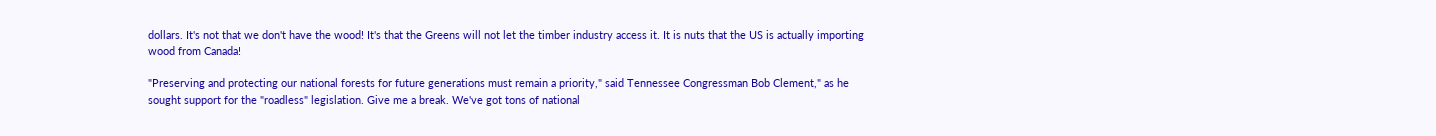dollars. It's not that we don't have the wood! It's that the Greens will not let the timber industry access it. It is nuts that the US is actually importing wood from Canada!

"Preserving and protecting our national forests for future generations must remain a priority," said Tennessee Congressman Bob Clement," as he sought support for the "roadless" legislation. Give me a break. We've got tons of national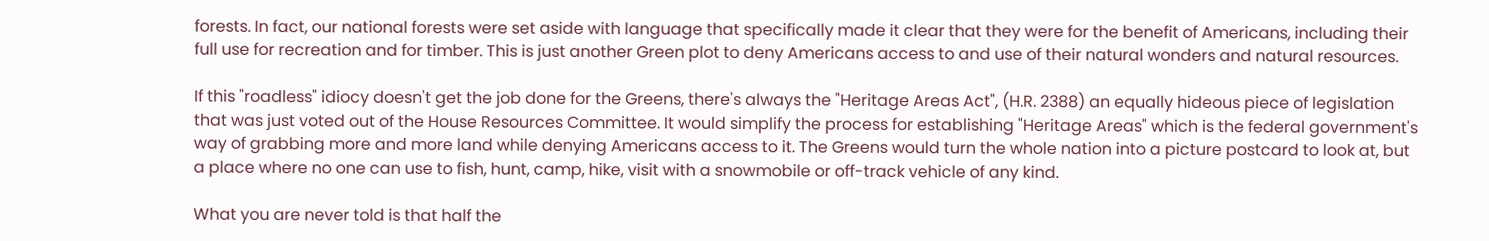forests. In fact, our national forests were set aside with language that specifically made it clear that they were for the benefit of Americans, including their full use for recreation and for timber. This is just another Green plot to deny Americans access to and use of their natural wonders and natural resources.

If this "roadless" idiocy doesn't get the job done for the Greens, there's always the "Heritage Areas Act", (H.R. 2388) an equally hideous piece of legislation that was just voted out of the House Resources Committee. It would simplify the process for establishing "Heritage Areas" which is the federal government's way of grabbing more and more land while denying Americans access to it. The Greens would turn the whole nation into a picture postcard to look at, but a place where no one can use to fish, hunt, camp, hike, visit with a snowmobile or off-track vehicle of any kind.

What you are never told is that half the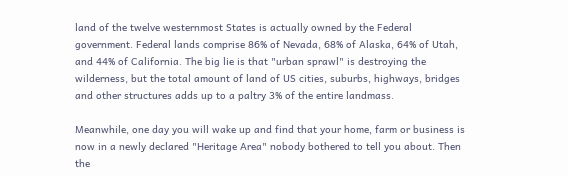land of the twelve westernmost States is actually owned by the Federal government. Federal lands comprise 86% of Nevada, 68% of Alaska, 64% of Utah, and 44% of California. The big lie is that "urban sprawl" is destroying the wilderness, but the total amount of land of US cities, suburbs, highways, bridges and other structures adds up to a paltry 3% of the entire landmass.

Meanwhile, one day you will wake up and find that your home, farm or business is now in a newly declared "Heritage Area" nobody bothered to tell you about. Then the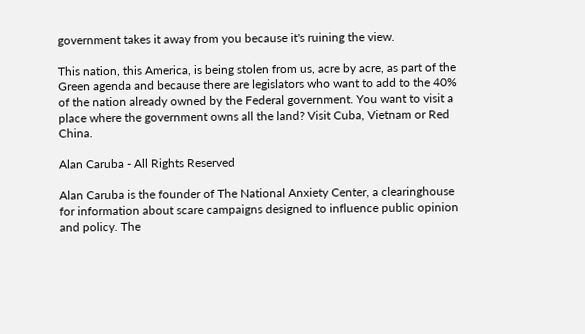government takes it away from you because it's ruining the view.

This nation, this America, is being stolen from us, acre by acre, as part of the Green agenda and because there are legislators who want to add to the 40% of the nation already owned by the Federal government. You want to visit a place where the government owns all the land? Visit Cuba, Vietnam or Red China.

Alan Caruba - All Rights Reserved

Alan Caruba is the founder of The National Anxiety Center, a clearinghouse for information about scare campaigns designed to influence public opinion and policy. The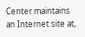Center maintains an Internet site at,